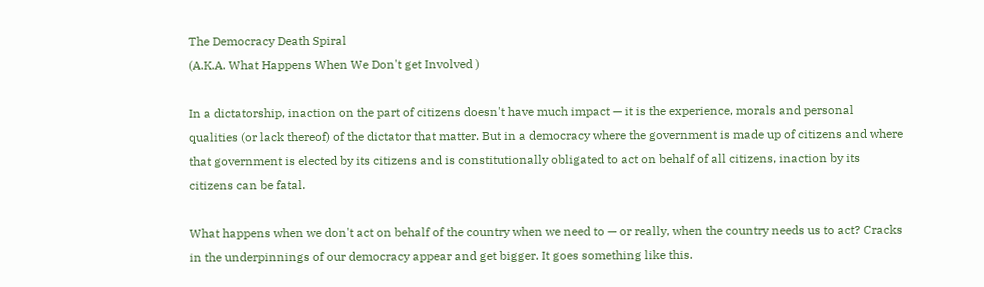The Democracy Death Spiral
(A.K.A. What Happens When We Don't get Involved )

In a dictatorship, inaction on the part of citizens doesn't have much impact — it is the experience, morals and personal qualities (or lack thereof) of the dictator that matter. But in a democracy where the government is made up of citizens and where that government is elected by its citizens and is constitutionally obligated to act on behalf of all citizens, inaction by its citizens can be fatal.

What happens when we don't act on behalf of the country when we need to — or really, when the country needs us to act? Cracks in the underpinnings of our democracy appear and get bigger. It goes something like this.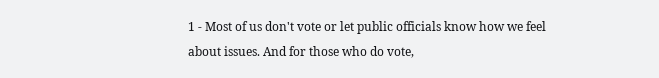1 - Most of us don't vote or let public officials know how we feel about issues. And for those who do vote,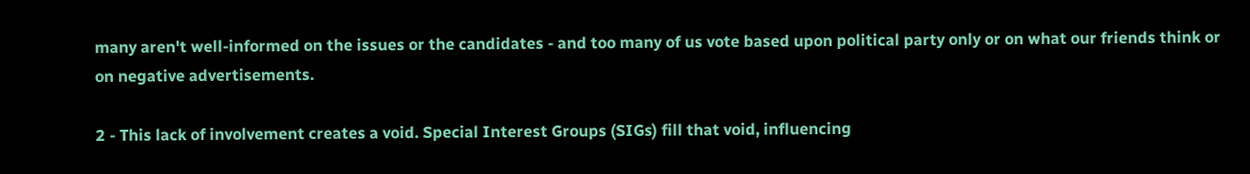many aren't well-informed on the issues or the candidates - and too many of us vote based upon political party only or on what our friends think or on negative advertisements.

2 - This lack of involvement creates a void. Special Interest Groups (SIGs) fill that void, influencing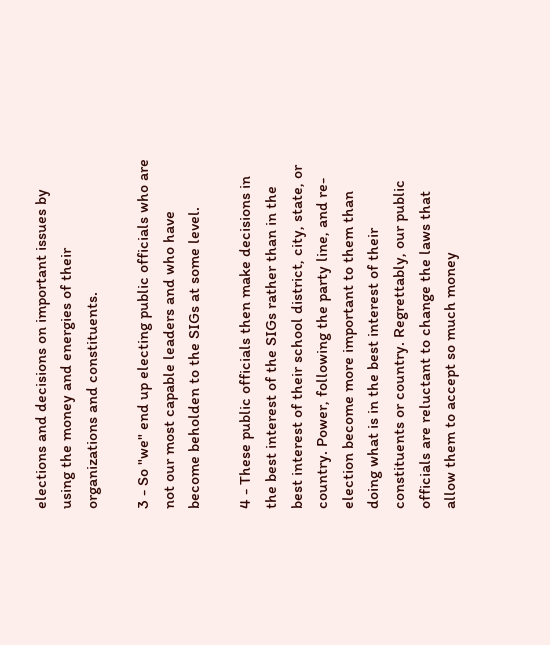elections and decisions on important issues by using the money and energies of their organizations and constituents.

3 - So "we" end up electing public officials who are not our most capable leaders and who have become beholden to the SIGs at some level.

4 - These public officials then make decisions in the best interest of the SIGs rather than in the best interest of their school district, city, state, or country. Power, following the party line, and re-election become more important to them than doing what is in the best interest of their constituents or country. Regrettably, our public officials are reluctant to change the laws that allow them to accept so much money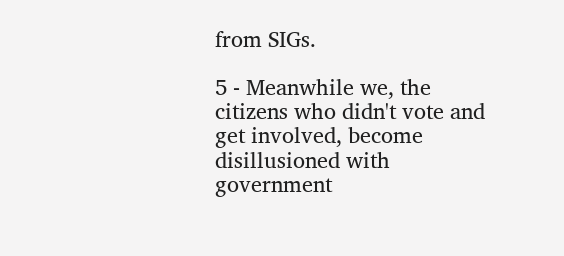from SIGs.

5 - Meanwhile we, the citizens who didn't vote and get involved, become disillusioned with government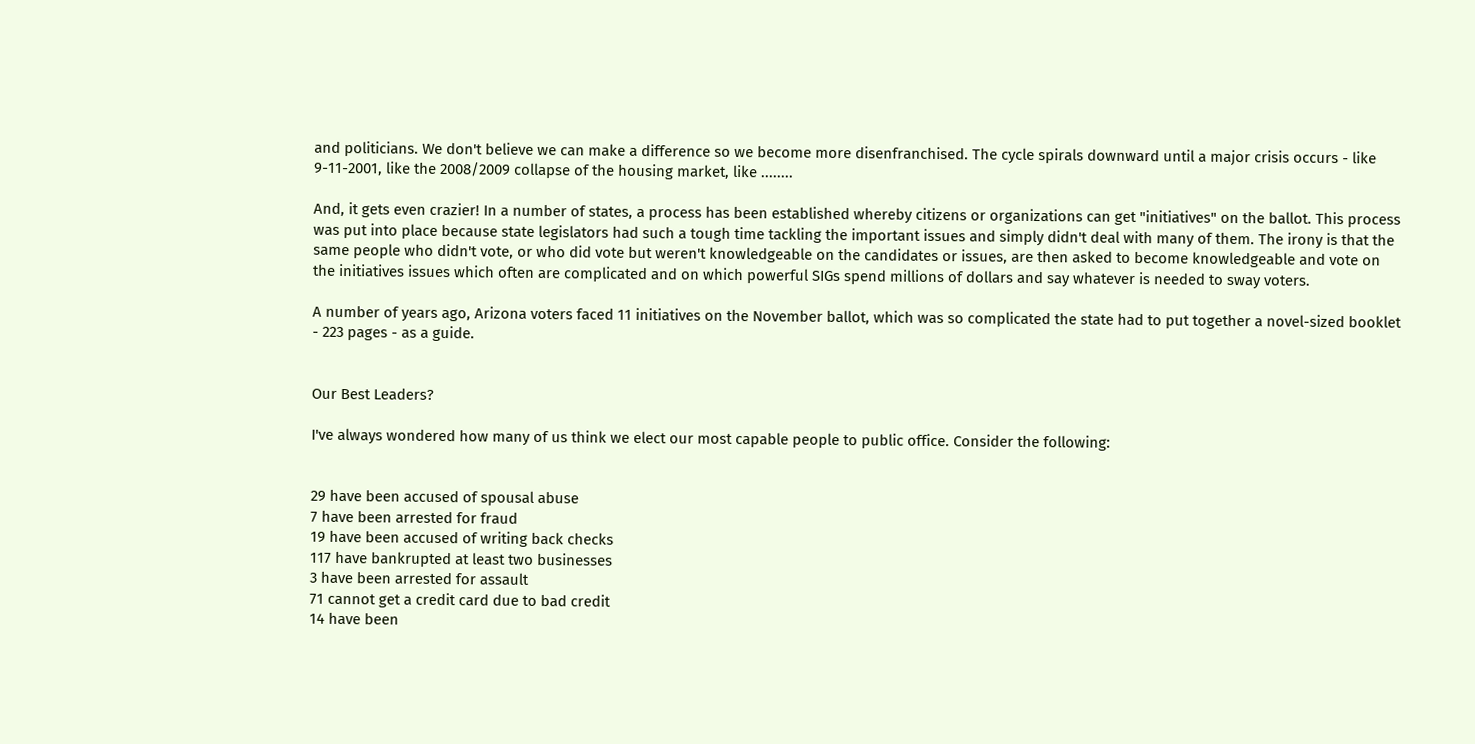and politicians. We don't believe we can make a difference so we become more disenfranchised. The cycle spirals downward until a major crisis occurs - like 9-11-2001, like the 2008/2009 collapse of the housing market, like ........

And, it gets even crazier! In a number of states, a process has been established whereby citizens or organizations can get "initiatives" on the ballot. This process was put into place because state legislators had such a tough time tackling the important issues and simply didn't deal with many of them. The irony is that the same people who didn't vote, or who did vote but weren't knowledgeable on the candidates or issues, are then asked to become knowledgeable and vote on the initiatives issues which often are complicated and on which powerful SIGs spend millions of dollars and say whatever is needed to sway voters.

A number of years ago, Arizona voters faced 11 initiatives on the November ballot, which was so complicated the state had to put together a novel-sized booklet - 223 pages - as a guide.


Our Best Leaders?

I've always wondered how many of us think we elect our most capable people to public office. Consider the following:


29 have been accused of spousal abuse
7 have been arrested for fraud
19 have been accused of writing back checks
117 have bankrupted at least two businesses
3 have been arrested for assault
71 cannot get a credit card due to bad credit
14 have been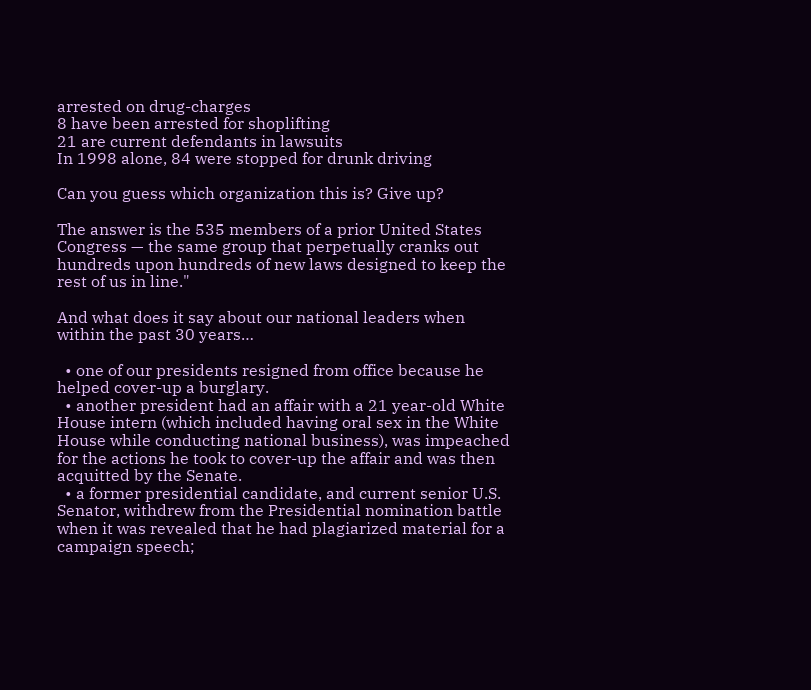arrested on drug-charges
8 have been arrested for shoplifting
21 are current defendants in lawsuits
In 1998 alone, 84 were stopped for drunk driving

Can you guess which organization this is? Give up?

The answer is the 535 members of a prior United States Congress — the same group that perpetually cranks out hundreds upon hundreds of new laws designed to keep the rest of us in line."

And what does it say about our national leaders when within the past 30 years…

  • one of our presidents resigned from office because he helped cover-up a burglary.
  • another president had an affair with a 21 year-old White House intern (which included having oral sex in the White House while conducting national business), was impeached for the actions he took to cover-up the affair and was then acquitted by the Senate.
  • a former presidential candidate, and current senior U.S. Senator, withdrew from the Presidential nomination battle when it was revealed that he had plagiarized material for a campaign speech;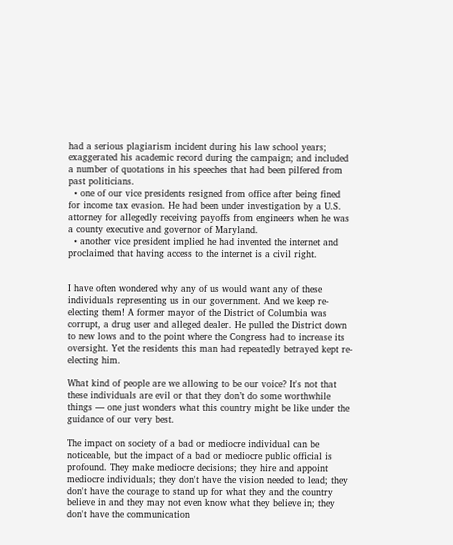had a serious plagiarism incident during his law school years; exaggerated his academic record during the campaign; and included a number of quotations in his speeches that had been pilfered from past politicians.
  • one of our vice presidents resigned from office after being fined for income tax evasion. He had been under investigation by a U.S. attorney for allegedly receiving payoffs from engineers when he was a county executive and governor of Maryland.
  • another vice president implied he had invented the internet and proclaimed that having access to the internet is a civil right.


I have often wondered why any of us would want any of these individuals representing us in our government. And we keep re-electing them! A former mayor of the District of Columbia was corrupt, a drug user and alleged dealer. He pulled the District down to new lows and to the point where the Congress had to increase its oversight. Yet the residents this man had repeatedly betrayed kept re-electing him.

What kind of people are we allowing to be our voice? It's not that these individuals are evil or that they don’t do some worthwhile things — one just wonders what this country might be like under the guidance of our very best.

The impact on society of a bad or mediocre individual can be noticeable, but the impact of a bad or mediocre public official is profound. They make mediocre decisions; they hire and appoint mediocre individuals; they don't have the vision needed to lead; they don't have the courage to stand up for what they and the country believe in and they may not even know what they believe in; they don't have the communication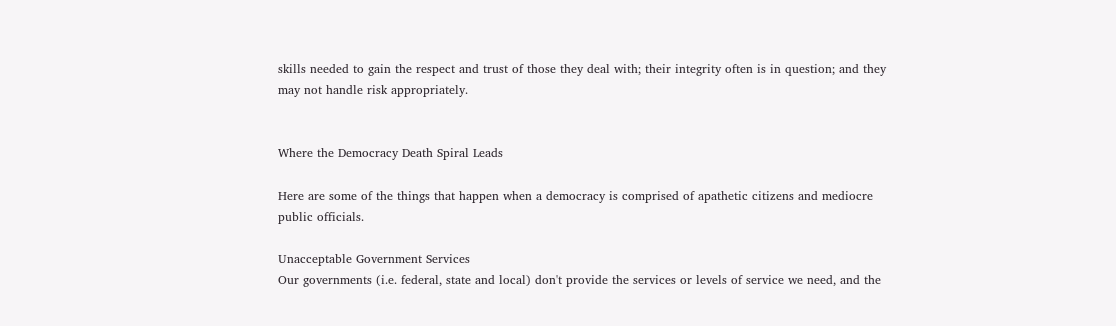skills needed to gain the respect and trust of those they deal with; their integrity often is in question; and they may not handle risk appropriately.


Where the Democracy Death Spiral Leads

Here are some of the things that happen when a democracy is comprised of apathetic citizens and mediocre public officials.

Unacceptable Government Services
Our governments (i.e. federal, state and local) don't provide the services or levels of service we need, and the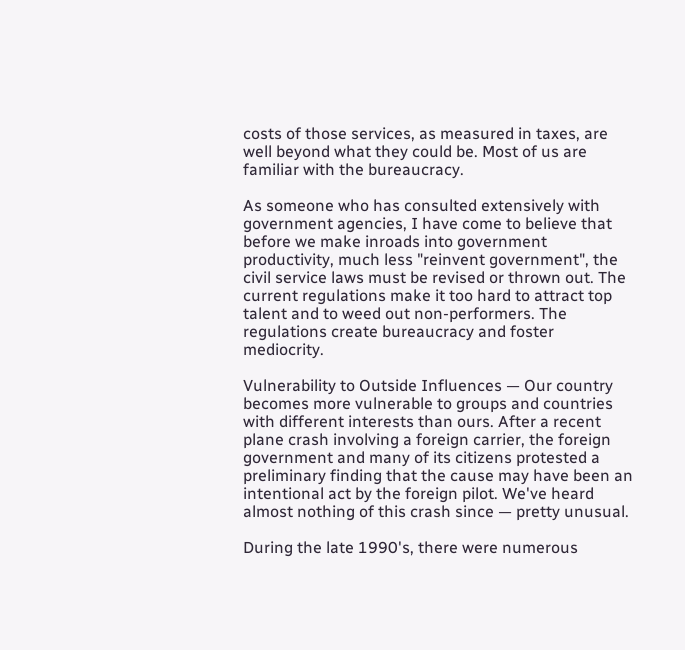costs of those services, as measured in taxes, are well beyond what they could be. Most of us are familiar with the bureaucracy.

As someone who has consulted extensively with government agencies, I have come to believe that before we make inroads into government productivity, much less "reinvent government", the civil service laws must be revised or thrown out. The current regulations make it too hard to attract top talent and to weed out non-performers. The regulations create bureaucracy and foster mediocrity.

Vulnerability to Outside Influences — Our country becomes more vulnerable to groups and countries with different interests than ours. After a recent plane crash involving a foreign carrier, the foreign government and many of its citizens protested a preliminary finding that the cause may have been an intentional act by the foreign pilot. We've heard almost nothing of this crash since — pretty unusual.

During the late 1990's, there were numerous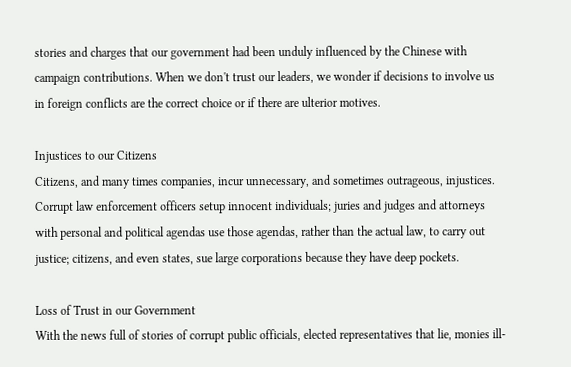stories and charges that our government had been unduly influenced by the Chinese with campaign contributions. When we don't trust our leaders, we wonder if decisions to involve us in foreign conflicts are the correct choice or if there are ulterior motives.

Injustices to our Citizens
Citizens, and many times companies, incur unnecessary, and sometimes outrageous, injustices. Corrupt law enforcement officers setup innocent individuals; juries and judges and attorneys with personal and political agendas use those agendas, rather than the actual law, to carry out justice; citizens, and even states, sue large corporations because they have deep pockets.

Loss of Trust in our Government
With the news full of stories of corrupt public officials, elected representatives that lie, monies ill-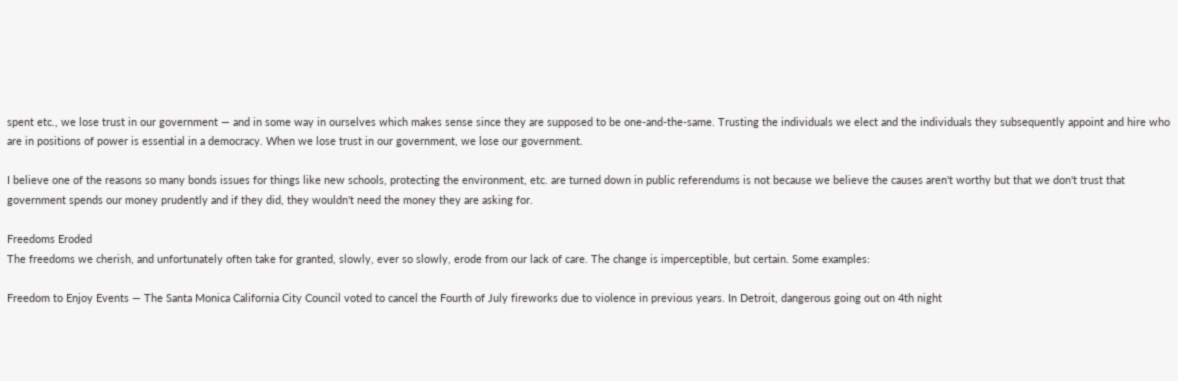spent etc., we lose trust in our government — and in some way in ourselves which makes sense since they are supposed to be one-and-the-same. Trusting the individuals we elect and the individuals they subsequently appoint and hire who are in positions of power is essential in a democracy. When we lose trust in our government, we lose our government.

I believe one of the reasons so many bonds issues for things like new schools, protecting the environment, etc. are turned down in public referendums is not because we believe the causes aren't worthy but that we don't trust that government spends our money prudently and if they did, they wouldn't need the money they are asking for.

Freedoms Eroded
The freedoms we cherish, and unfortunately often take for granted, slowly, ever so slowly, erode from our lack of care. The change is imperceptible, but certain. Some examples:

Freedom to Enjoy Events — The Santa Monica California City Council voted to cancel the Fourth of July fireworks due to violence in previous years. In Detroit, dangerous going out on 4th night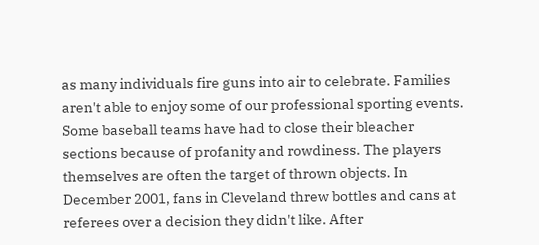as many individuals fire guns into air to celebrate. Families aren't able to enjoy some of our professional sporting events. Some baseball teams have had to close their bleacher sections because of profanity and rowdiness. The players themselves are often the target of thrown objects. In December 2001, fans in Cleveland threw bottles and cans at referees over a decision they didn't like. After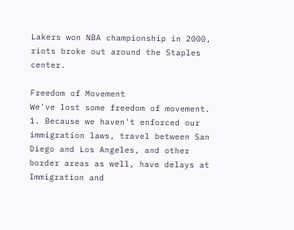Lakers won NBA championship in 2000, riots broke out around the Staples center.

Freedom of Movement
We've lost some freedom of movement.
1. Because we haven't enforced our immigration laws, travel between San Diego and Los Angeles, and other border areas as well, have delays at Immigration and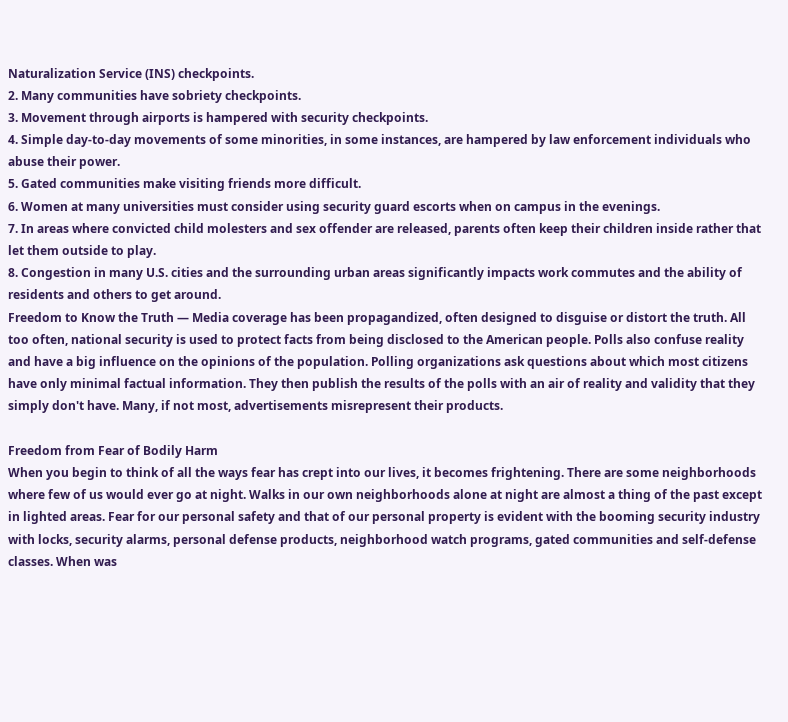Naturalization Service (INS) checkpoints.
2. Many communities have sobriety checkpoints.
3. Movement through airports is hampered with security checkpoints.
4. Simple day-to-day movements of some minorities, in some instances, are hampered by law enforcement individuals who abuse their power.
5. Gated communities make visiting friends more difficult.
6. Women at many universities must consider using security guard escorts when on campus in the evenings.
7. In areas where convicted child molesters and sex offender are released, parents often keep their children inside rather that let them outside to play.
8. Congestion in many U.S. cities and the surrounding urban areas significantly impacts work commutes and the ability of residents and others to get around.
Freedom to Know the Truth — Media coverage has been propagandized, often designed to disguise or distort the truth. All too often, national security is used to protect facts from being disclosed to the American people. Polls also confuse reality and have a big influence on the opinions of the population. Polling organizations ask questions about which most citizens have only minimal factual information. They then publish the results of the polls with an air of reality and validity that they simply don't have. Many, if not most, advertisements misrepresent their products.

Freedom from Fear of Bodily Harm
When you begin to think of all the ways fear has crept into our lives, it becomes frightening. There are some neighborhoods where few of us would ever go at night. Walks in our own neighborhoods alone at night are almost a thing of the past except in lighted areas. Fear for our personal safety and that of our personal property is evident with the booming security industry with locks, security alarms, personal defense products, neighborhood watch programs, gated communities and self-defense classes. When was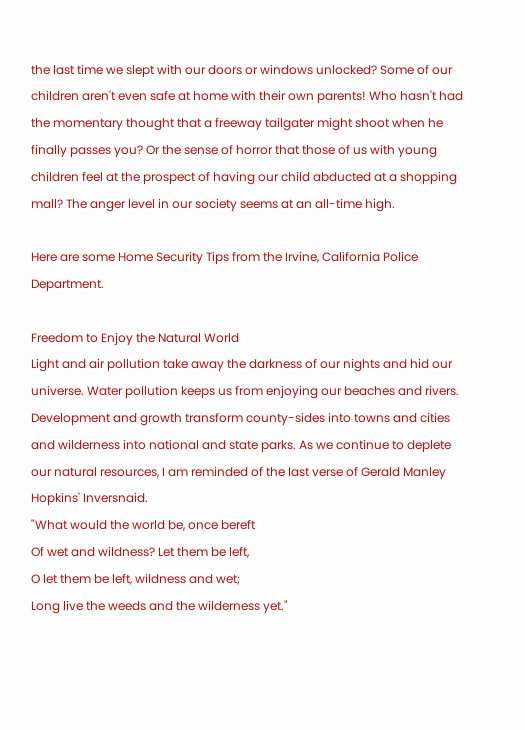the last time we slept with our doors or windows unlocked? Some of our children aren't even safe at home with their own parents! Who hasn't had the momentary thought that a freeway tailgater might shoot when he finally passes you? Or the sense of horror that those of us with young children feel at the prospect of having our child abducted at a shopping mall? The anger level in our society seems at an all-time high.

Here are some Home Security Tips from the Irvine, California Police Department.

Freedom to Enjoy the Natural World
Light and air pollution take away the darkness of our nights and hid our universe. Water pollution keeps us from enjoying our beaches and rivers. Development and growth transform county-sides into towns and cities and wilderness into national and state parks. As we continue to deplete our natural resources, I am reminded of the last verse of Gerald Manley Hopkins' Inversnaid.
"What would the world be, once bereft
Of wet and wildness? Let them be left,
O let them be left, wildness and wet;
Long live the weeds and the wilderness yet."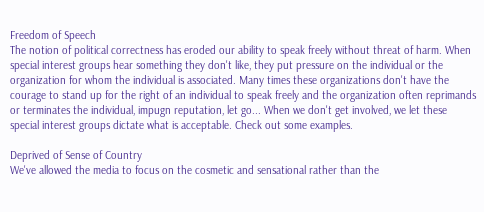Freedom of Speech
The notion of political correctness has eroded our ability to speak freely without threat of harm. When special interest groups hear something they don't like, they put pressure on the individual or the organization for whom the individual is associated. Many times these organizations don't have the courage to stand up for the right of an individual to speak freely and the organization often reprimands or terminates the individual, impugn reputation, let go... When we don't get involved, we let these special interest groups dictate what is acceptable. Check out some examples.

Deprived of Sense of Country
We've allowed the media to focus on the cosmetic and sensational rather than the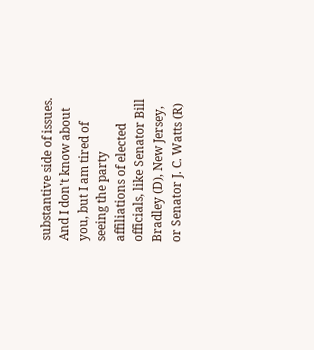substantive side of issues. And I don't know about you, but I am tired of seeing the party affiliations of elected officials, like Senator Bill Bradley (D), New Jersey, or Senator J. C. Watts (R)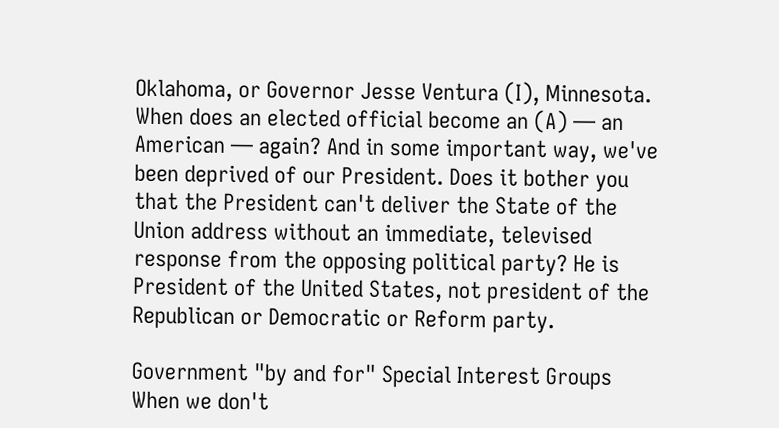Oklahoma, or Governor Jesse Ventura (I), Minnesota. When does an elected official become an (A) — an American — again? And in some important way, we've been deprived of our President. Does it bother you that the President can't deliver the State of the Union address without an immediate, televised response from the opposing political party? He is President of the United States, not president of the Republican or Democratic or Reform party.

Government "by and for" Special Interest Groups
When we don't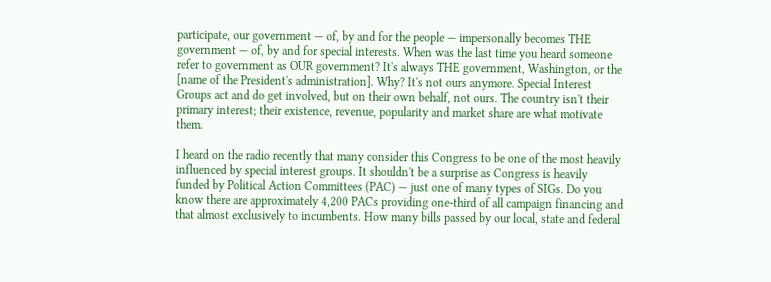participate, our government — of, by and for the people — impersonally becomes THE government — of, by and for special interests. When was the last time you heard someone refer to government as OUR government? It's always THE government, Washington, or the [name of the President's administration]. Why? It's not ours anymore. Special Interest Groups act and do get involved, but on their own behalf, not ours. The country isn't their primary interest; their existence, revenue, popularity and market share are what motivate them.

I heard on the radio recently that many consider this Congress to be one of the most heavily influenced by special interest groups. It shouldn't be a surprise as Congress is heavily funded by Political Action Committees (PAC) — just one of many types of SIGs. Do you know there are approximately 4,200 PACs providing one-third of all campaign financing and that almost exclusively to incumbents. How many bills passed by our local, state and federal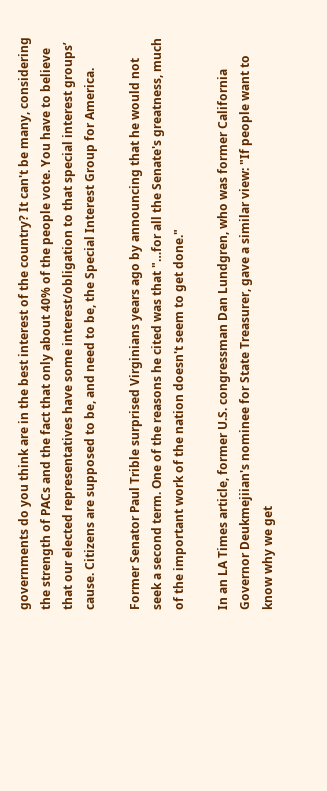governments do you think are in the best interest of the country? It can't be many, considering the strength of PACs and the fact that only about 40% of the people vote. You have to believe that our elected representatives have some interest/obligation to that special interest groups’ cause. Citizens are supposed to be, and need to be, the Special Interest Group for America.

Former Senator Paul Trible surprised Virginians years ago by announcing that he would not seek a second term. One of the reasons he cited was that "…for all the Senate's greatness, much of the important work of the nation doesn't seem to get done."

In an LA Times article, former U.S. congressman Dan Lundgren, who was former California Governor Deukmejiian's nominee for State Treasurer, gave a similar view: "If people want to know why we get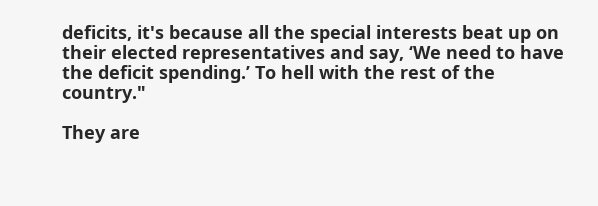deficits, it's because all the special interests beat up on their elected representatives and say, ‘We need to have the deficit spending.’ To hell with the rest of the country."

They are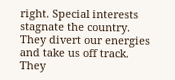right. Special interests stagnate the country. They divert our energies and take us off track. They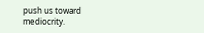push us toward mediocrity.